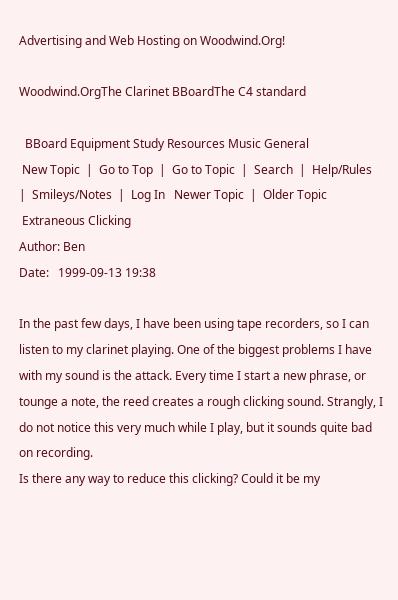Advertising and Web Hosting on Woodwind.Org!

Woodwind.OrgThe Clarinet BBoardThe C4 standard

  BBoard Equipment Study Resources Music General
 New Topic  |  Go to Top  |  Go to Topic  |  Search  |  Help/Rules  |  Smileys/Notes  |  Log In   Newer Topic  |  Older Topic
 Extraneous Clicking
Author: Ben
Date:   1999-09-13 19:38

In the past few days, I have been using tape recorders, so I can listen to my clarinet playing. One of the biggest problems I have with my sound is the attack. Every time I start a new phrase, or tounge a note, the reed creates a rough clicking sound. Strangly, I do not notice this very much while I play, but it sounds quite bad on recording.
Is there any way to reduce this clicking? Could it be my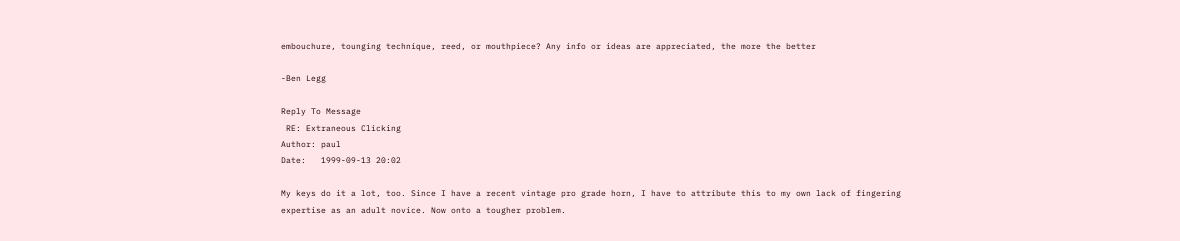embouchure, tounging technique, reed, or mouthpiece? Any info or ideas are appreciated, the more the better

-Ben Legg

Reply To Message
 RE: Extraneous Clicking
Author: paul
Date:   1999-09-13 20:02

My keys do it a lot, too. Since I have a recent vintage pro grade horn, I have to attribute this to my own lack of fingering expertise as an adult novice. Now onto a tougher problem.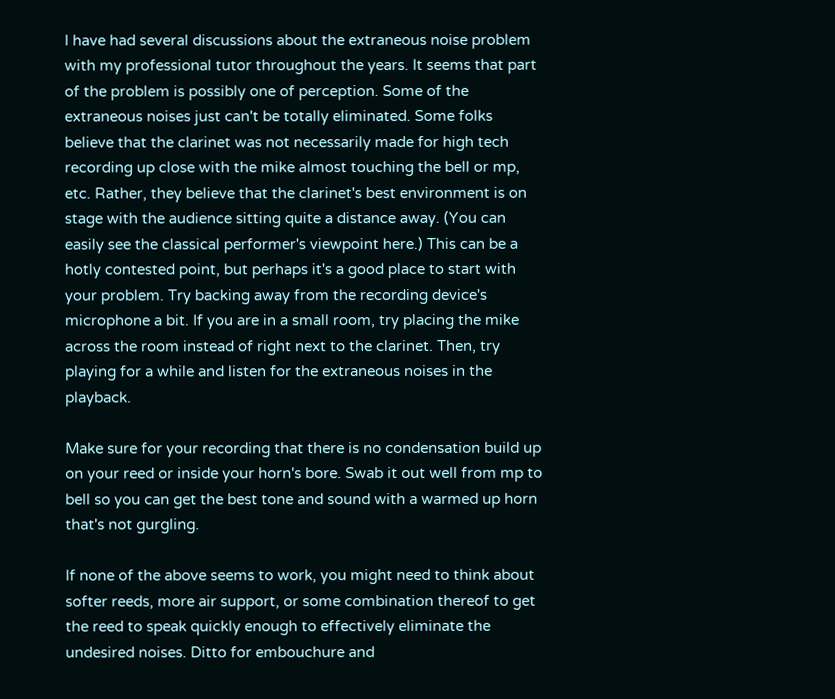I have had several discussions about the extraneous noise problem with my professional tutor throughout the years. It seems that part of the problem is possibly one of perception. Some of the extraneous noises just can't be totally eliminated. Some folks believe that the clarinet was not necessarily made for high tech recording up close with the mike almost touching the bell or mp, etc. Rather, they believe that the clarinet's best environment is on stage with the audience sitting quite a distance away. (You can easily see the classical performer's viewpoint here.) This can be a hotly contested point, but perhaps it's a good place to start with your problem. Try backing away from the recording device's microphone a bit. If you are in a small room, try placing the mike across the room instead of right next to the clarinet. Then, try playing for a while and listen for the extraneous noises in the playback.

Make sure for your recording that there is no condensation build up on your reed or inside your horn's bore. Swab it out well from mp to bell so you can get the best tone and sound with a warmed up horn that's not gurgling.

If none of the above seems to work, you might need to think about softer reeds, more air support, or some combination thereof to get the reed to speak quickly enough to effectively eliminate the undesired noises. Ditto for embouchure and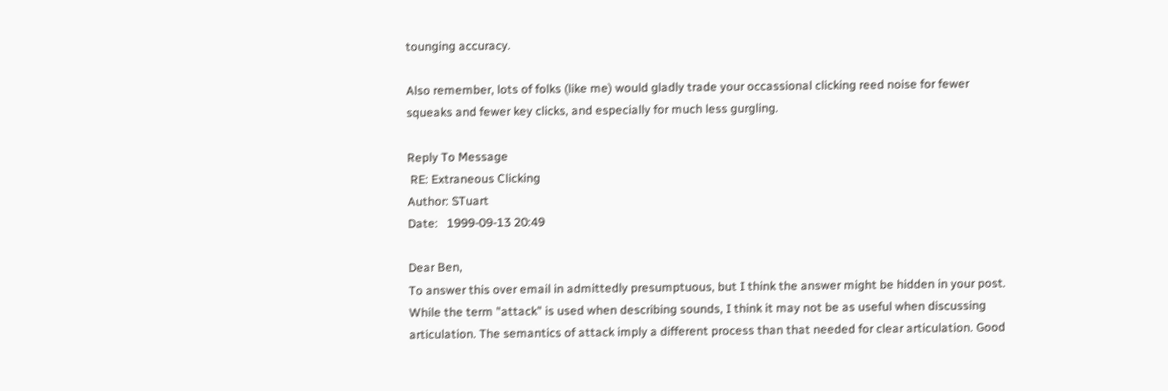tounging accuracy.

Also remember, lots of folks (like me) would gladly trade your occassional clicking reed noise for fewer squeaks and fewer key clicks, and especially for much less gurgling.

Reply To Message
 RE: Extraneous Clicking
Author: STuart
Date:   1999-09-13 20:49

Dear Ben,
To answer this over email in admittedly presumptuous, but I think the answer might be hidden in your post. While the term "attack" is used when describing sounds, I think it may not be as useful when discussing articulation. The semantics of attack imply a different process than that needed for clear articulation. Good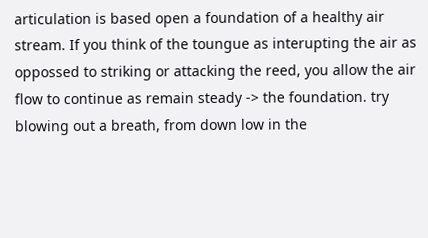articulation is based open a foundation of a healthy air stream. If you think of the toungue as interupting the air as oppossed to striking or attacking the reed, you allow the air flow to continue as remain steady -> the foundation. try blowing out a breath, from down low in the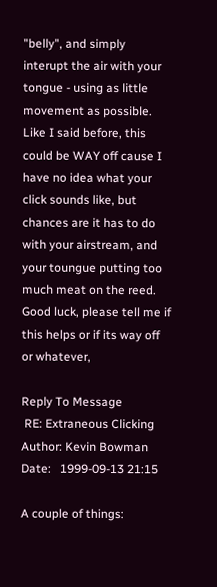"belly", and simply interupt the air with your tongue - using as little movement as possible.
Like I said before, this could be WAY off cause I have no idea what your click sounds like, but chances are it has to do with your airstream, and your toungue putting too much meat on the reed. Good luck, please tell me if this helps or if its way off or whatever,

Reply To Message
 RE: Extraneous Clicking
Author: Kevin Bowman
Date:   1999-09-13 21:15

A couple of things: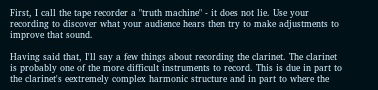First, I call the tape recorder a "truth machine" - it does not lie. Use your recording to discover what your audience hears then try to make adjustments to improve that sound.

Having said that, I'll say a few things about recording the clarinet. The clarinet is probably one of the more difficult instruments to record. This is due in part to the clarinet's eextremely complex harmonic structure and in part to where the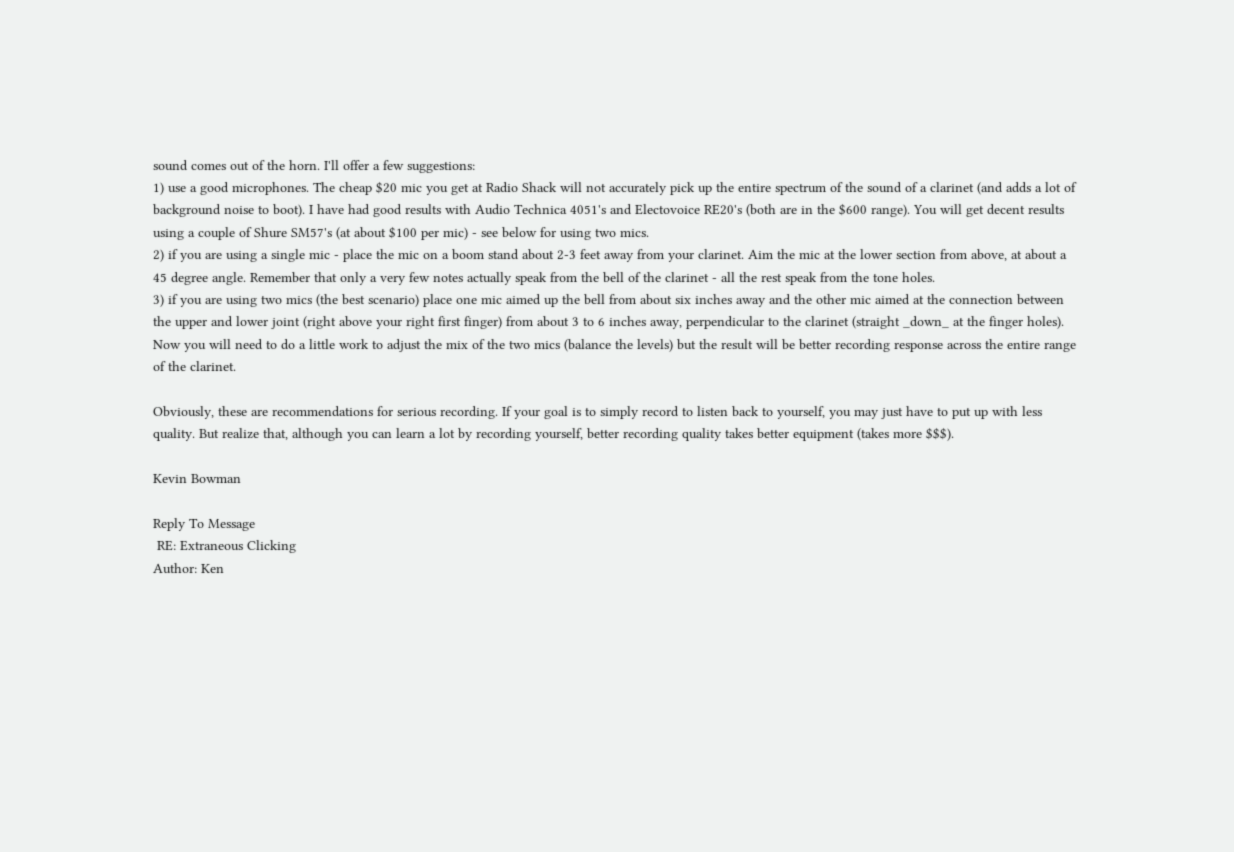sound comes out of the horn. I'll offer a few suggestions:
1) use a good microphones. The cheap $20 mic you get at Radio Shack will not accurately pick up the entire spectrum of the sound of a clarinet (and adds a lot of background noise to boot). I have had good results with Audio Technica 4051's and Electovoice RE20's (both are in the $600 range). You will get decent results using a couple of Shure SM57's (at about $100 per mic) - see below for using two mics.
2) if you are using a single mic - place the mic on a boom stand about 2-3 feet away from your clarinet. Aim the mic at the lower section from above, at about a 45 degree angle. Remember that only a very few notes actually speak from the bell of the clarinet - all the rest speak from the tone holes.
3) if you are using two mics (the best scenario) place one mic aimed up the bell from about six inches away and the other mic aimed at the connection between the upper and lower joint (right above your right first finger) from about 3 to 6 inches away, perpendicular to the clarinet (straight _down_ at the finger holes). Now you will need to do a little work to adjust the mix of the two mics (balance the levels) but the result will be better recording response across the entire range of the clarinet.

Obviously, these are recommendations for serious recording. If your goal is to simply record to listen back to yourself, you may just have to put up with less quality. But realize that, although you can learn a lot by recording yourself, better recording quality takes better equipment (takes more $$$).

Kevin Bowman

Reply To Message
 RE: Extraneous Clicking
Author: Ken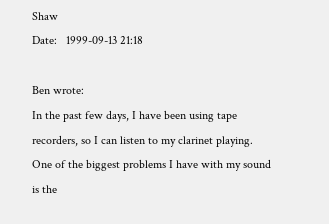Shaw
Date:   1999-09-13 21:18

Ben wrote:
In the past few days, I have been using tape recorders, so I can listen to my clarinet playing. One of the biggest problems I have with my sound is the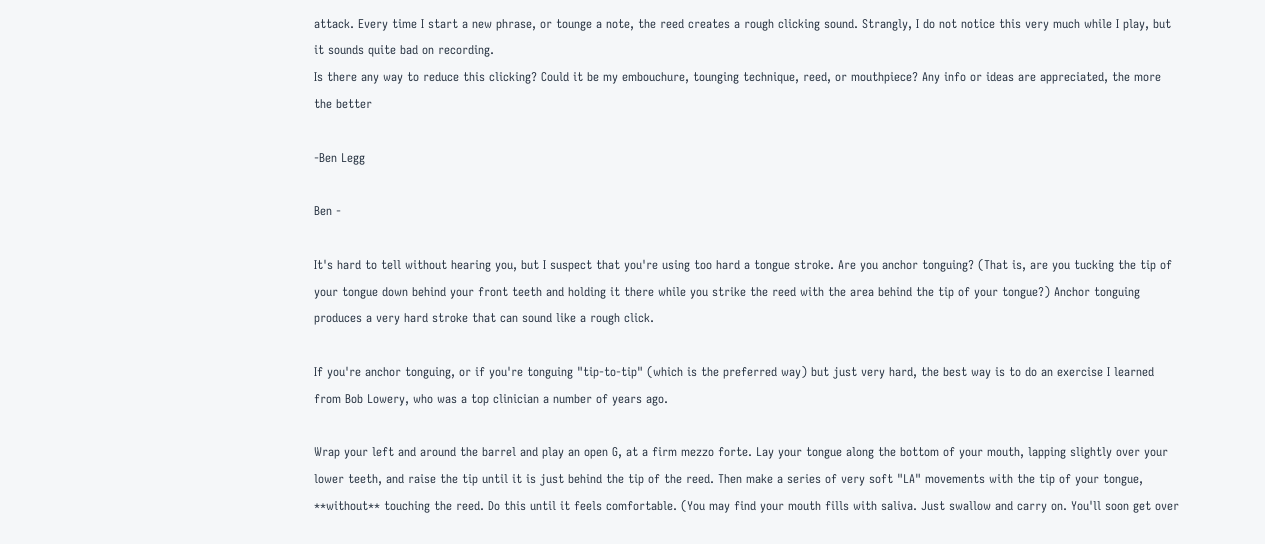attack. Every time I start a new phrase, or tounge a note, the reed creates a rough clicking sound. Strangly, I do not notice this very much while I play, but it sounds quite bad on recording.
Is there any way to reduce this clicking? Could it be my embouchure, tounging technique, reed, or mouthpiece? Any info or ideas are appreciated, the more the better

-Ben Legg

Ben -

It's hard to tell without hearing you, but I suspect that you're using too hard a tongue stroke. Are you anchor tonguing? (That is, are you tucking the tip of your tongue down behind your front teeth and holding it there while you strike the reed with the area behind the tip of your tongue?) Anchor tonguing produces a very hard stroke that can sound like a rough click.

If you're anchor tonguing, or if you're tonguing "tip-to-tip" (which is the preferred way) but just very hard, the best way is to do an exercise I learned from Bob Lowery, who was a top clinician a number of years ago.

Wrap your left and around the barrel and play an open G, at a firm mezzo forte. Lay your tongue along the bottom of your mouth, lapping slightly over your lower teeth, and raise the tip until it is just behind the tip of the reed. Then make a series of very soft "LA" movements with the tip of your tongue, **without** touching the reed. Do this until it feels comfortable. (You may find your mouth fills with saliva. Just swallow and carry on. You'll soon get over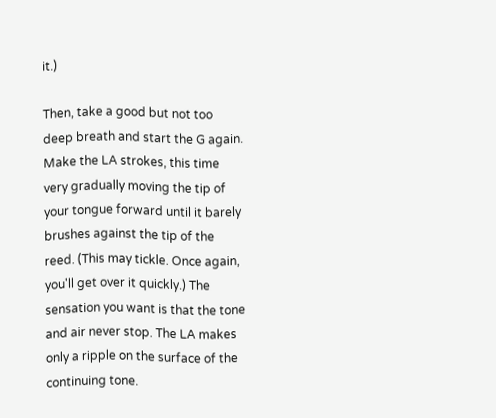it.)

Then, take a good but not too deep breath and start the G again. Make the LA strokes, this time very gradually moving the tip of your tongue forward until it barely brushes against the tip of the reed. (This may tickle. Once again, you'll get over it quickly.) The sensation you want is that the tone and air never stop. The LA makes only a ripple on the surface of the continuing tone.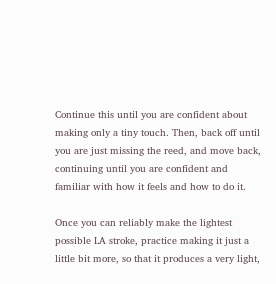Continue this until you are confident about making only a tiny touch. Then, back off until you are just missing the reed, and move back, continuing until you are confident and familiar with how it feels and how to do it.

Once you can reliably make the lightest possible LA stroke, practice making it just a little bit more, so that it produces a very light,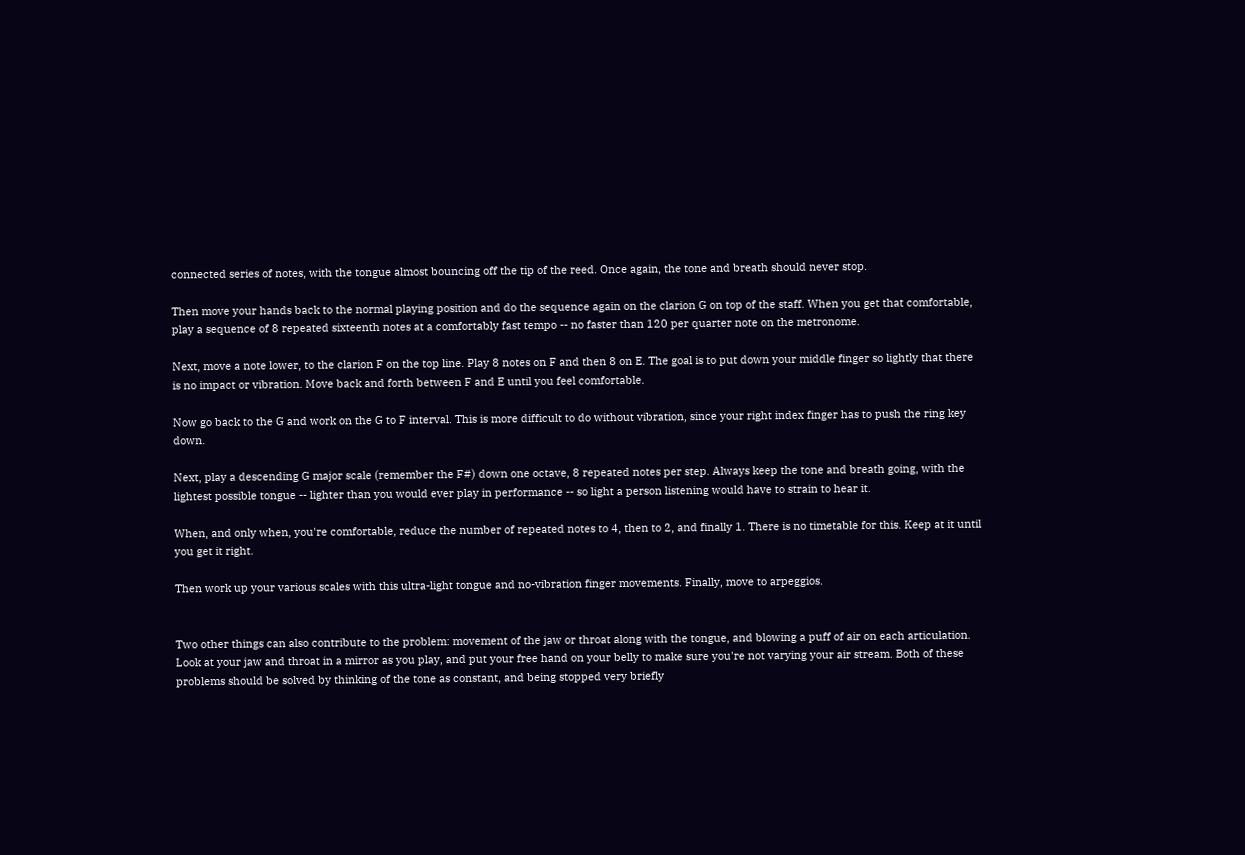connected series of notes, with the tongue almost bouncing off the tip of the reed. Once again, the tone and breath should never stop.

Then move your hands back to the normal playing position and do the sequence again on the clarion G on top of the staff. When you get that comfortable, play a sequence of 8 repeated sixteenth notes at a comfortably fast tempo -- no faster than 120 per quarter note on the metronome.

Next, move a note lower, to the clarion F on the top line. Play 8 notes on F and then 8 on E. The goal is to put down your middle finger so lightly that there is no impact or vibration. Move back and forth between F and E until you feel comfortable.

Now go back to the G and work on the G to F interval. This is more difficult to do without vibration, since your right index finger has to push the ring key down.

Next, play a descending G major scale (remember the F#) down one octave, 8 repeated notes per step. Always keep the tone and breath going, with the lightest possible tongue -- lighter than you would ever play in performance -- so light a person listening would have to strain to hear it.

When, and only when, you're comfortable, reduce the number of repeated notes to 4, then to 2, and finally 1. There is no timetable for this. Keep at it until you get it right.

Then work up your various scales with this ultra-light tongue and no-vibration finger movements. Finally, move to arpeggios.


Two other things can also contribute to the problem: movement of the jaw or throat along with the tongue, and blowing a puff of air on each articulation. Look at your jaw and throat in a mirror as you play, and put your free hand on your belly to make sure you're not varying your air stream. Both of these problems should be solved by thinking of the tone as constant, and being stopped very briefly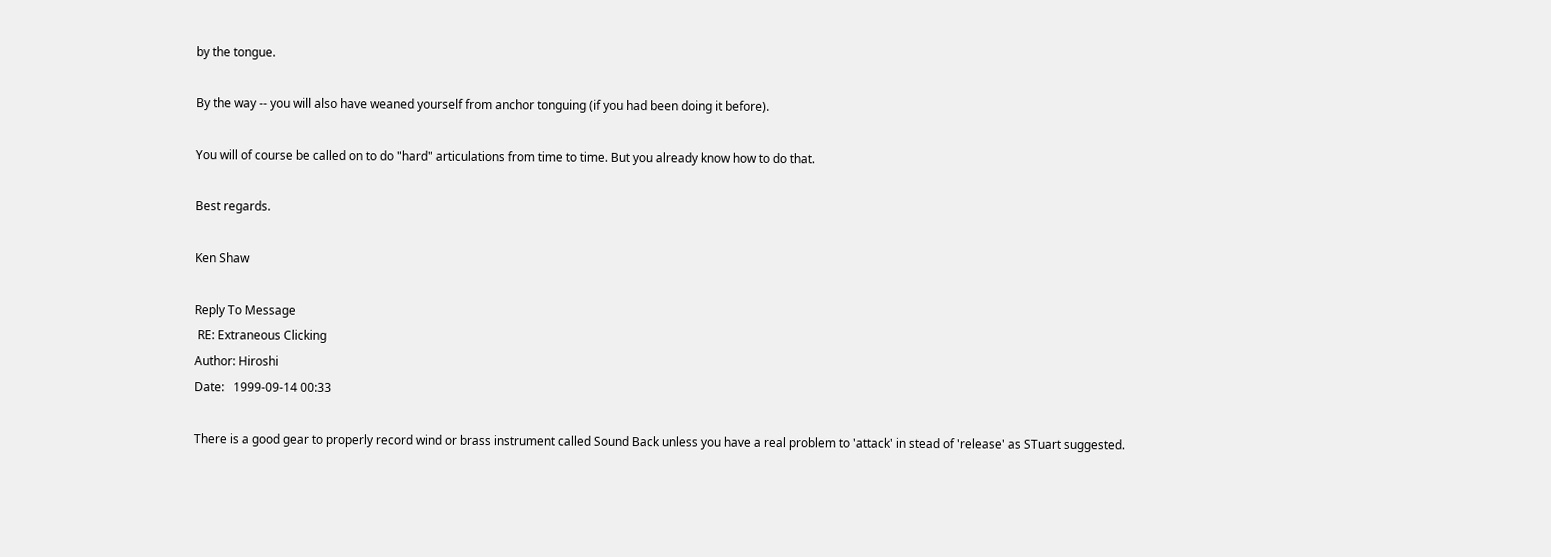by the tongue.

By the way -- you will also have weaned yourself from anchor tonguing (if you had been doing it before).

You will of course be called on to do "hard" articulations from time to time. But you already know how to do that.

Best regards.

Ken Shaw

Reply To Message
 RE: Extraneous Clicking
Author: Hiroshi
Date:   1999-09-14 00:33

There is a good gear to properly record wind or brass instrument called Sound Back unless you have a real problem to 'attack' in stead of 'release' as STuart suggested.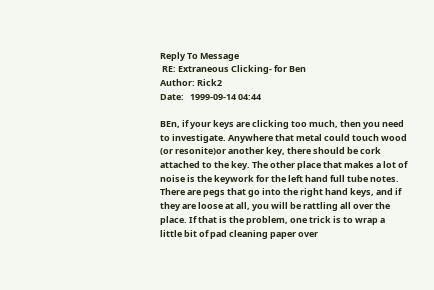Reply To Message
 RE: Extraneous Clicking- for Ben
Author: Rick2
Date:   1999-09-14 04:44

BEn, if your keys are clicking too much, then you need to investigate. Anywhere that metal could touch wood (or resonite)or another key, there should be cork attached to the key. The other place that makes a lot of noise is the keywork for the left hand full tube notes. There are pegs that go into the right hand keys, and if they are loose at all, you will be rattling all over the place. If that is the problem, one trick is to wrap a little bit of pad cleaning paper over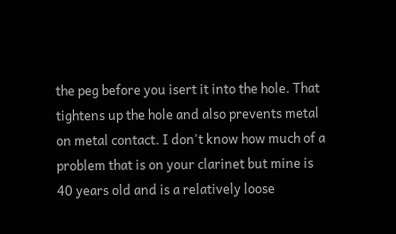the peg before you isert it into the hole. That tightens up the hole and also prevents metal on metal contact. I don't know how much of a problem that is on your clarinet but mine is 40 years old and is a relatively loose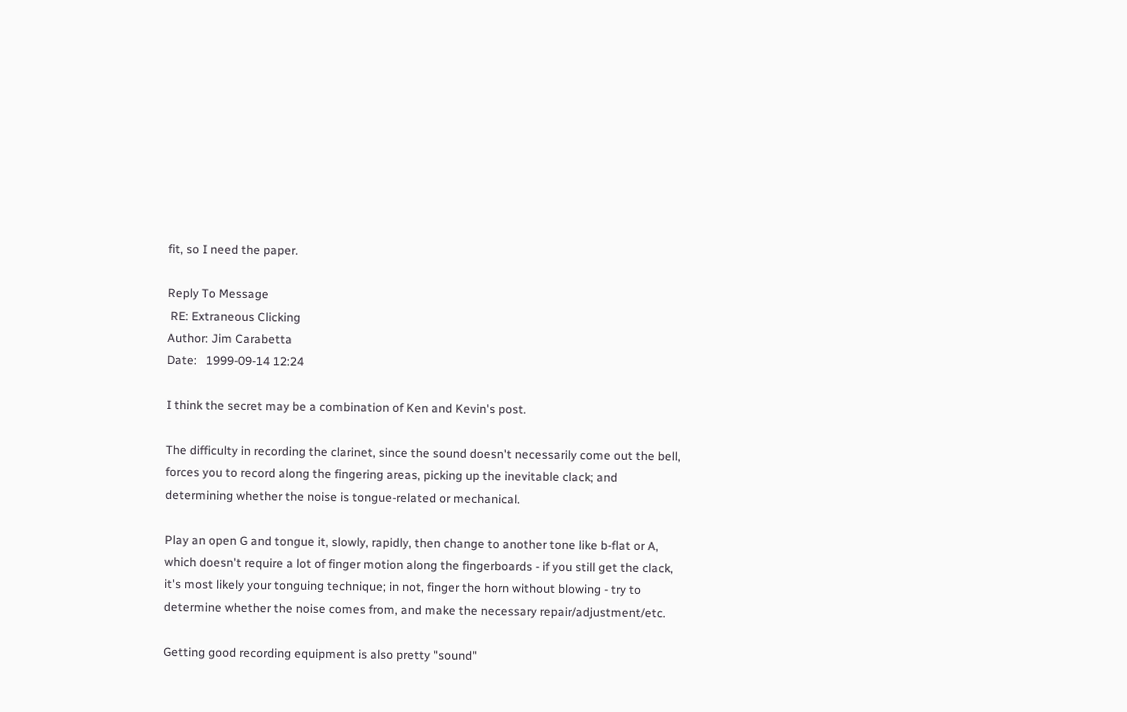fit, so I need the paper.

Reply To Message
 RE: Extraneous Clicking
Author: Jim Carabetta
Date:   1999-09-14 12:24

I think the secret may be a combination of Ken and Kevin's post.

The difficulty in recording the clarinet, since the sound doesn't necessarily come out the bell, forces you to record along the fingering areas, picking up the inevitable clack; and determining whether the noise is tongue-related or mechanical.

Play an open G and tongue it, slowly, rapidly, then change to another tone like b-flat or A, which doesn't require a lot of finger motion along the fingerboards - if you still get the clack, it's most likely your tonguing technique; in not, finger the horn without blowing - try to determine whether the noise comes from, and make the necessary repair/adjustment/etc.

Getting good recording equipment is also pretty "sound"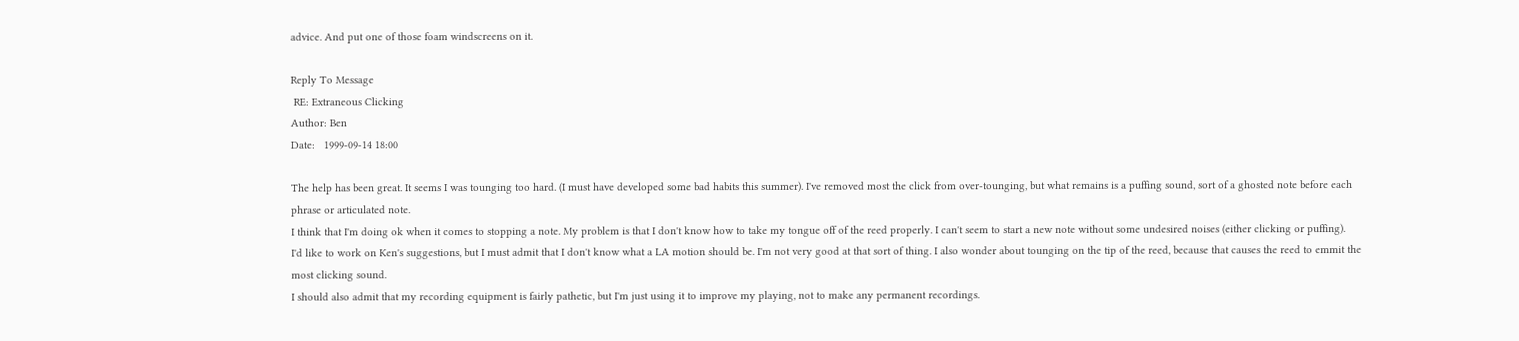advice. And put one of those foam windscreens on it.

Reply To Message
 RE: Extraneous Clicking
Author: Ben
Date:   1999-09-14 18:00

The help has been great. It seems I was tounging too hard. (I must have developed some bad habits this summer). I've removed most the click from over-tounging, but what remains is a puffing sound, sort of a ghosted note before each phrase or articulated note.
I think that I'm doing ok when it comes to stopping a note. My problem is that I don't know how to take my tongue off of the reed properly. I can't seem to start a new note without some undesired noises (either clicking or puffing).
I'd like to work on Ken's suggestions, but I must admit that I don't know what a LA motion should be. I'm not very good at that sort of thing. I also wonder about tounging on the tip of the reed, because that causes the reed to emmit the most clicking sound.
I should also admit that my recording equipment is fairly pathetic, but I'm just using it to improve my playing, not to make any permanent recordings.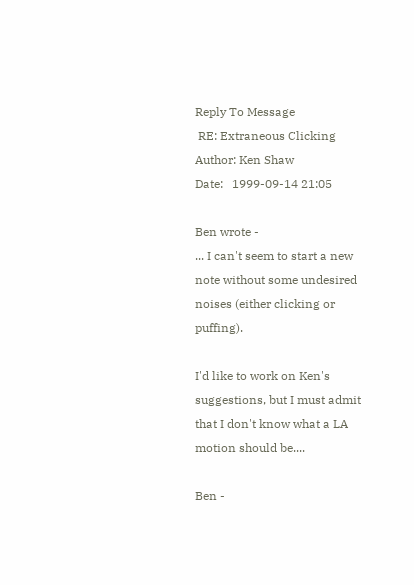Reply To Message
 RE: Extraneous Clicking
Author: Ken Shaw
Date:   1999-09-14 21:05

Ben wrote -
... I can't seem to start a new note without some undesired noises (either clicking or puffing).

I'd like to work on Ken's suggestions, but I must admit that I don't know what a LA motion should be....

Ben -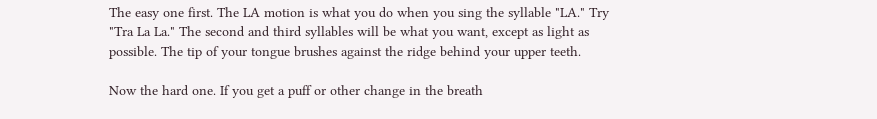The easy one first. The LA motion is what you do when you sing the syllable "LA." Try "Tra La La." The second and third syllables will be what you want, except as light as possible. The tip of your tongue brushes against the ridge behind your upper teeth.

Now the hard one. If you get a puff or other change in the breath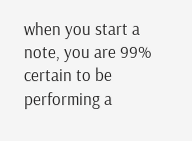when you start a note, you are 99% certain to be performing a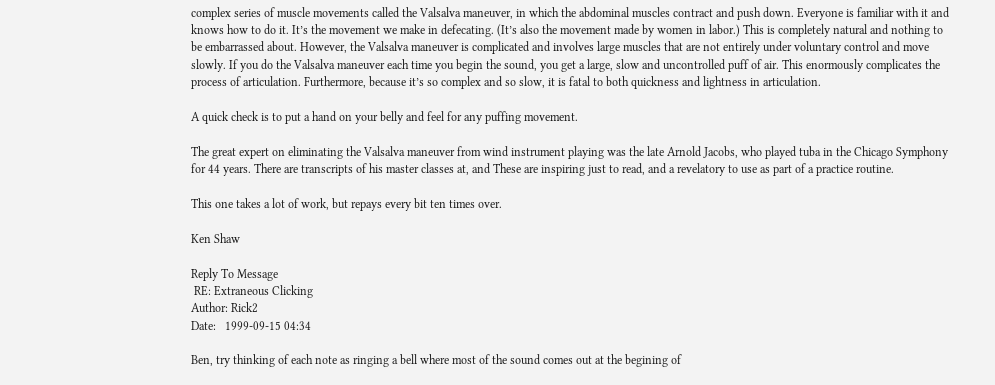complex series of muscle movements called the Valsalva maneuver, in which the abdominal muscles contract and push down. Everyone is familiar with it and knows how to do it. It’s the movement we make in defecating. (It’s also the movement made by women in labor.) This is completely natural and nothing to be embarrassed about. However, the Valsalva maneuver is complicated and involves large muscles that are not entirely under voluntary control and move slowly. If you do the Valsalva maneuver each time you begin the sound, you get a large, slow and uncontrolled puff of air. This enormously complicates the process of articulation. Furthermore, because it’s so complex and so slow, it is fatal to both quickness and lightness in articulation.

A quick check is to put a hand on your belly and feel for any puffing movement.

The great expert on eliminating the Valsalva maneuver from wind instrument playing was the late Arnold Jacobs, who played tuba in the Chicago Symphony for 44 years. There are transcripts of his master classes at, and These are inspiring just to read, and a revelatory to use as part of a practice routine.

This one takes a lot of work, but repays every bit ten times over.

Ken Shaw

Reply To Message
 RE: Extraneous Clicking
Author: Rick2
Date:   1999-09-15 04:34

Ben, try thinking of each note as ringing a bell where most of the sound comes out at the begining of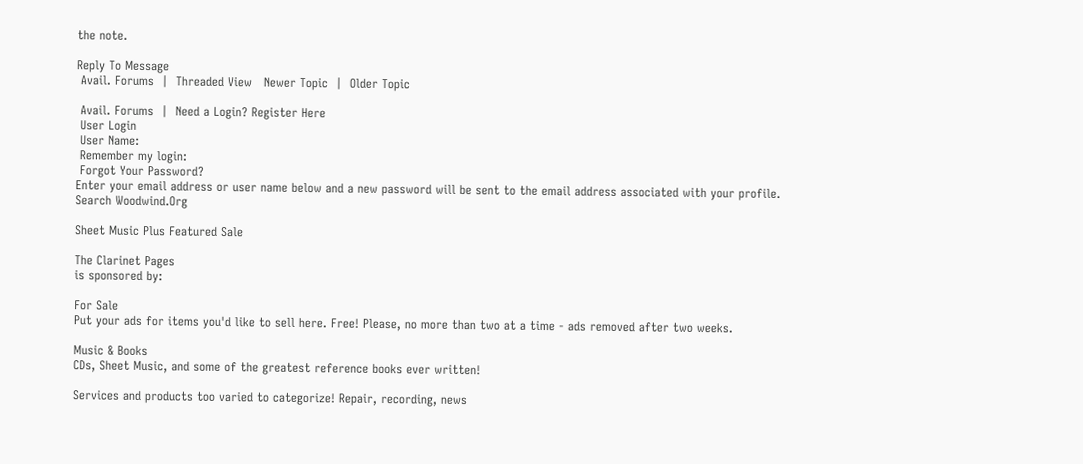the note.

Reply To Message
 Avail. Forums  |  Threaded View   Newer Topic  |  Older Topic

 Avail. Forums  |  Need a Login? Register Here
 User Login
 User Name:
 Remember my login:
 Forgot Your Password?
Enter your email address or user name below and a new password will be sent to the email address associated with your profile.
Search Woodwind.Org

Sheet Music Plus Featured Sale

The Clarinet Pages
is sponsored by:

For Sale
Put your ads for items you'd like to sell here. Free! Please, no more than two at a time - ads removed after two weeks.

Music & Books
CDs, Sheet Music, and some of the greatest reference books ever written!

Services and products too varied to categorize! Repair, recording, news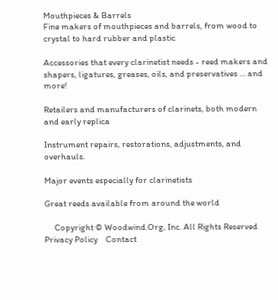Mouthpieces & Barrels
Fine makers of mouthpieces and barrels, from wood to crystal to hard rubber and plastic

Accessories that every clarinetist needs - reed makers and shapers, ligatures, greases, oils, and preservatives ... and more!

Retailers and manufacturers of clarinets, both modern and early replica

Instrument repairs, restorations, adjustments, and overhauls.

Major events especially for clarinetists

Great reeds available from around the world

     Copyright © Woodwind.Org, Inc. All Rights Reserved    Privacy Policy    Contact